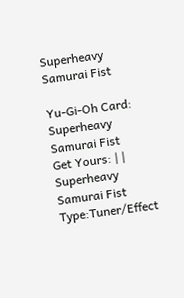Superheavy Samurai Fist

Yu-Gi-Oh Card: Superheavy Samurai Fist
Get Yours: | |
Superheavy Samurai Fist
Type:Tuner/Effect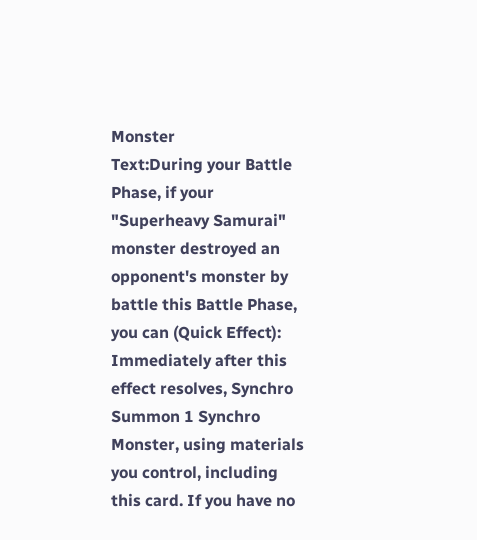Monster
Text:During your Battle Phase, if your "Superheavy Samurai" monster destroyed an opponent's monster by battle this Battle Phase, you can (Quick Effect): Immediately after this effect resolves, Synchro Summon 1 Synchro Monster, using materials you control, including this card. If you have no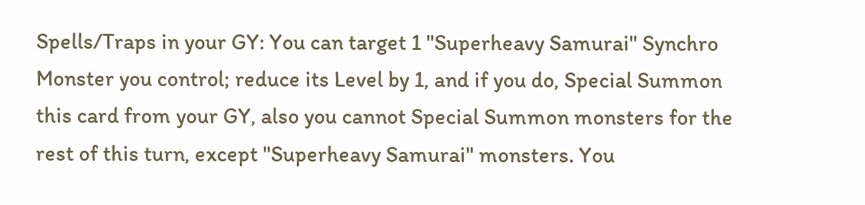Spells/Traps in your GY: You can target 1 "Superheavy Samurai" Synchro Monster you control; reduce its Level by 1, and if you do, Special Summon this card from your GY, also you cannot Special Summon monsters for the rest of this turn, except "Superheavy Samurai" monsters. You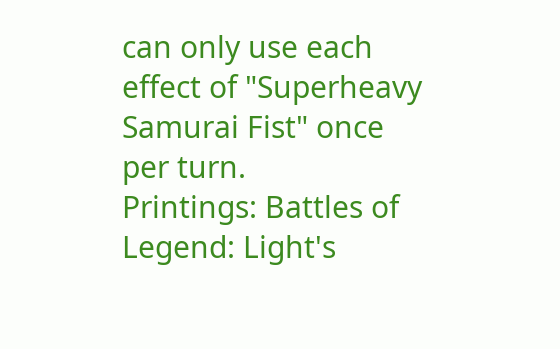can only use each effect of "Superheavy Samurai Fist" once per turn.
Printings: Battles of Legend: Light's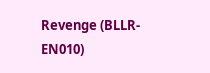Revenge (BLLR-EN010)